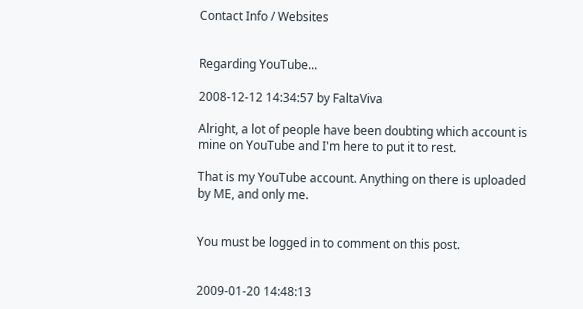Contact Info / Websites


Regarding YouTube...

2008-12-12 14:34:57 by FaltaViva

Alright, a lot of people have been doubting which account is mine on YouTube and I'm here to put it to rest.

That is my YouTube account. Anything on there is uploaded by ME, and only me.


You must be logged in to comment on this post.


2009-01-20 14:48:13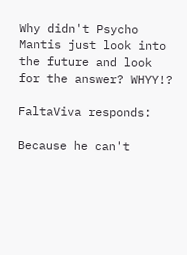Why didn't Psycho Mantis just look into the future and look for the answer? WHYY!?

FaltaViva responds:

Because he can't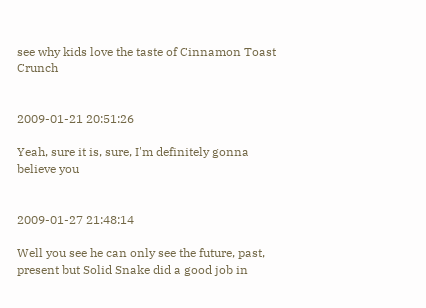see why kids love the taste of Cinnamon Toast Crunch


2009-01-21 20:51:26

Yeah, sure it is, sure, I'm definitely gonna believe you


2009-01-27 21:48:14

Well you see he can only see the future, past, present but Solid Snake did a good job in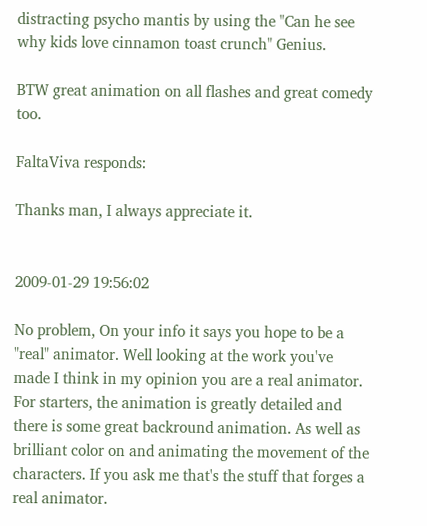distracting psycho mantis by using the "Can he see why kids love cinnamon toast crunch" Genius.

BTW great animation on all flashes and great comedy too.

FaltaViva responds:

Thanks man, I always appreciate it.


2009-01-29 19:56:02

No problem, On your info it says you hope to be a "real" animator. Well looking at the work you've made I think in my opinion you are a real animator. For starters, the animation is greatly detailed and there is some great backround animation. As well as brilliant color on and animating the movement of the characters. If you ask me that's the stuff that forges a real animator.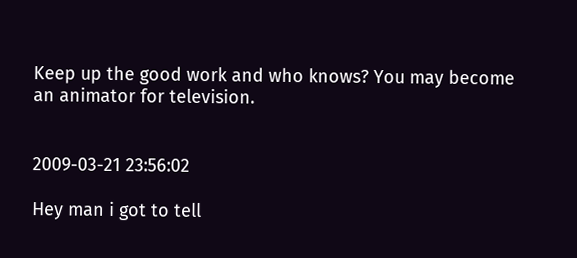Keep up the good work and who knows? You may become an animator for television.


2009-03-21 23:56:02

Hey man i got to tell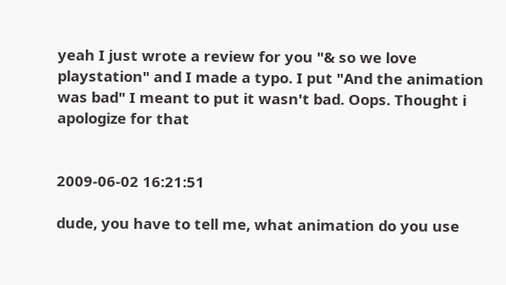yeah I just wrote a review for you "& so we love playstation" and I made a typo. I put "And the animation was bad" I meant to put it wasn't bad. Oops. Thought i apologize for that


2009-06-02 16:21:51

dude, you have to tell me, what animation do you use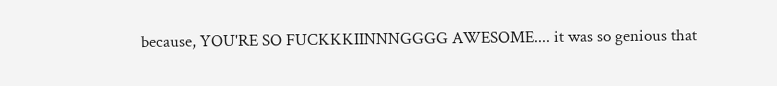because, YOU'RE SO FUCKKKIINNNGGGG AWESOME.... it was so genious that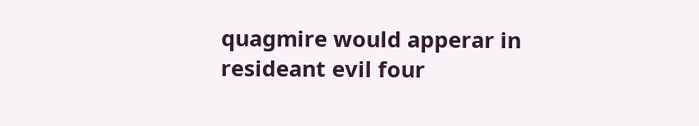quagmire would apperar in resideant evil four